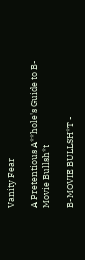Vanity Fear

A Pretentious A**hole's Guide to B-Movie Bullsh*t

B-MOVIE BULLSH*T -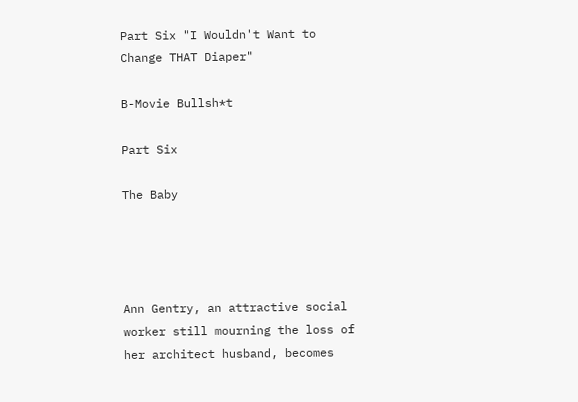Part Six "I Wouldn't Want to Change THAT Diaper"

B-Movie Bullsh*t

Part Six

The Baby




Ann Gentry, an attractive social worker still mourning the loss of her architect husband, becomes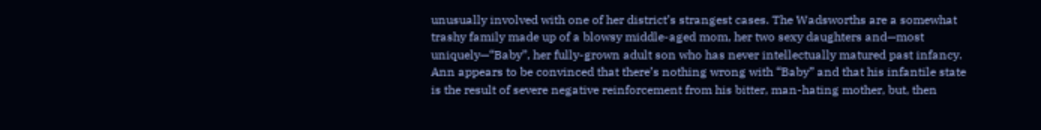unusually involved with one of her district’s strangest cases. The Wadsworths are a somewhat trashy family made up of a blowsy middle-aged mom, her two sexy daughters and—most uniquely—“Baby”, her fully-grown adult son who has never intellectually matured past infancy. Ann appears to be convinced that there’s nothing wrong with “Baby” and that his infantile state is the result of severe negative reinforcement from his bitter, man-hating mother, but, then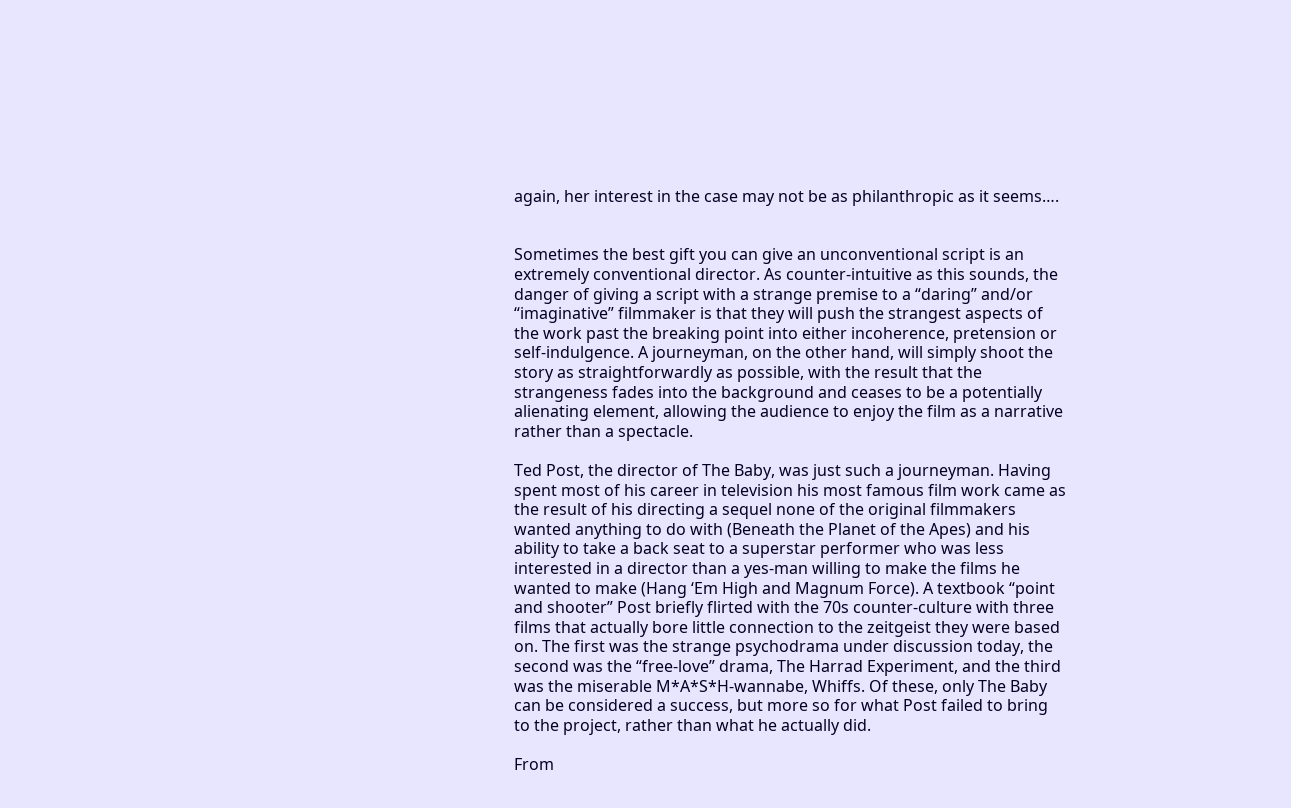again, her interest in the case may not be as philanthropic as it seems….


Sometimes the best gift you can give an unconventional script is an extremely conventional director. As counter-intuitive as this sounds, the danger of giving a script with a strange premise to a “daring” and/or “imaginative” filmmaker is that they will push the strangest aspects of the work past the breaking point into either incoherence, pretension or self-indulgence. A journeyman, on the other hand, will simply shoot the story as straightforwardly as possible, with the result that the strangeness fades into the background and ceases to be a potentially alienating element, allowing the audience to enjoy the film as a narrative rather than a spectacle.

Ted Post, the director of The Baby, was just such a journeyman. Having spent most of his career in television his most famous film work came as the result of his directing a sequel none of the original filmmakers wanted anything to do with (Beneath the Planet of the Apes) and his ability to take a back seat to a superstar performer who was less interested in a director than a yes-man willing to make the films he wanted to make (Hang ‘Em High and Magnum Force). A textbook “point and shooter” Post briefly flirted with the 70s counter-culture with three films that actually bore little connection to the zeitgeist they were based on. The first was the strange psychodrama under discussion today, the second was the “free-love” drama, The Harrad Experiment, and the third was the miserable M*A*S*H-wannabe, Whiffs. Of these, only The Baby can be considered a success, but more so for what Post failed to bring to the project, rather than what he actually did.

From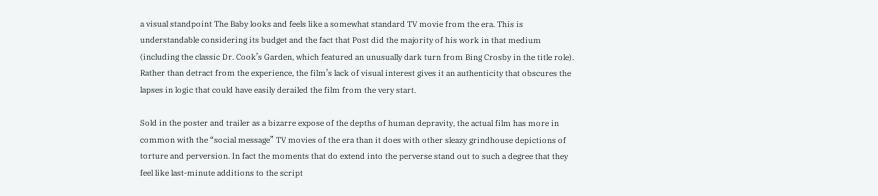a visual standpoint The Baby looks and feels like a somewhat standard TV movie from the era. This is understandable considering its budget and the fact that Post did the majority of his work in that medium (including the classic Dr. Cook’s Garden, which featured an unusually dark turn from Bing Crosby in the title role). Rather than detract from the experience, the film’s lack of visual interest gives it an authenticity that obscures the lapses in logic that could have easily derailed the film from the very start.

Sold in the poster and trailer as a bizarre expose of the depths of human depravity, the actual film has more in common with the “social message” TV movies of the era than it does with other sleazy grindhouse depictions of torture and perversion. In fact the moments that do extend into the perverse stand out to such a degree that they feel like last-minute additions to the script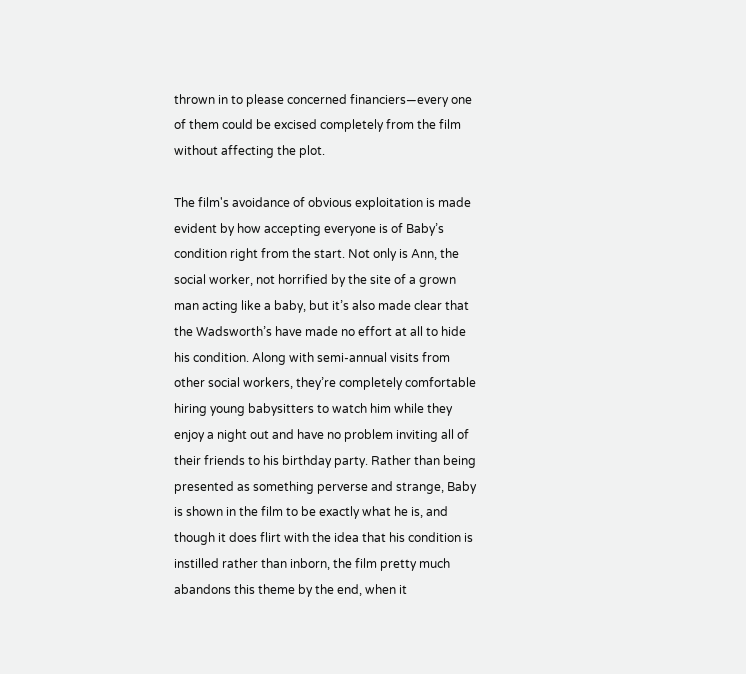thrown in to please concerned financiers—every one of them could be excised completely from the film without affecting the plot.

The film's avoidance of obvious exploitation is made evident by how accepting everyone is of Baby’s condition right from the start. Not only is Ann, the social worker, not horrified by the site of a grown man acting like a baby, but it’s also made clear that the Wadsworth’s have made no effort at all to hide his condition. Along with semi-annual visits from other social workers, they’re completely comfortable hiring young babysitters to watch him while they enjoy a night out and have no problem inviting all of their friends to his birthday party. Rather than being presented as something perverse and strange, Baby is shown in the film to be exactly what he is, and though it does flirt with the idea that his condition is instilled rather than inborn, the film pretty much abandons this theme by the end, when it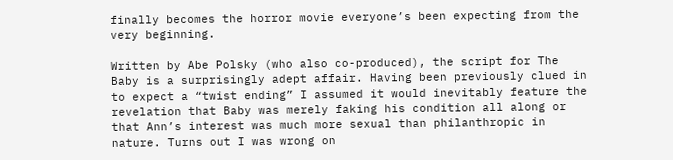finally becomes the horror movie everyone’s been expecting from the very beginning.

Written by Abe Polsky (who also co-produced), the script for The Baby is a surprisingly adept affair. Having been previously clued in to expect a “twist ending” I assumed it would inevitably feature the revelation that Baby was merely faking his condition all along or that Ann’s interest was much more sexual than philanthropic in nature. Turns out I was wrong on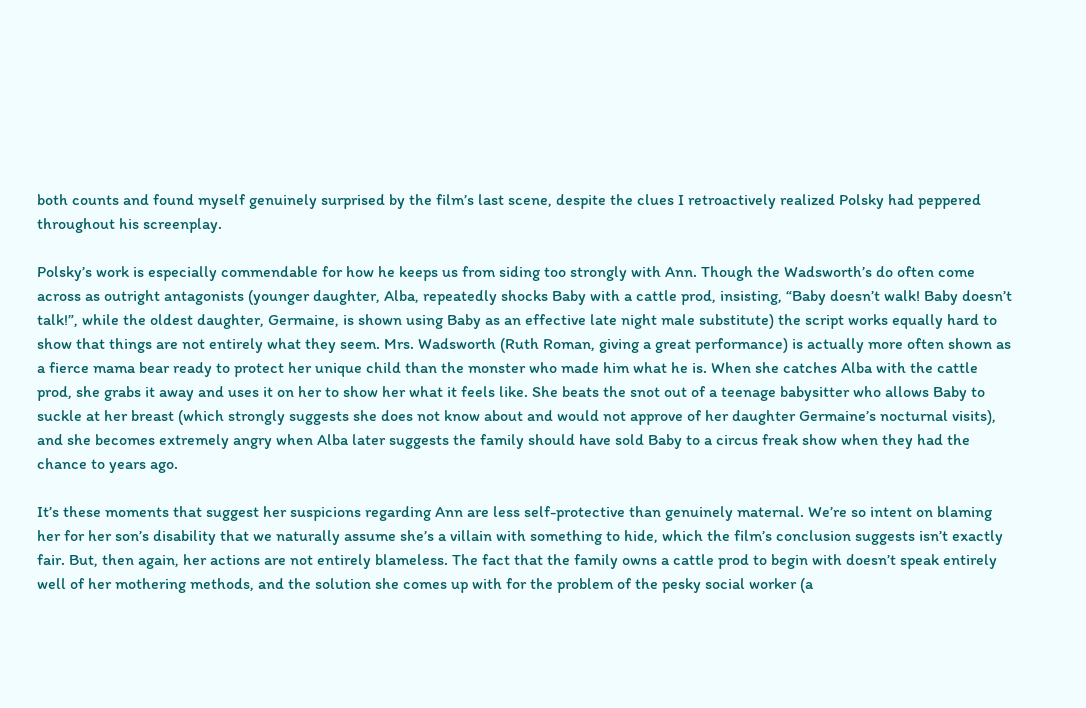both counts and found myself genuinely surprised by the film’s last scene, despite the clues I retroactively realized Polsky had peppered throughout his screenplay.

Polsky’s work is especially commendable for how he keeps us from siding too strongly with Ann. Though the Wadsworth’s do often come across as outright antagonists (younger daughter, Alba, repeatedly shocks Baby with a cattle prod, insisting, “Baby doesn’t walk! Baby doesn’t talk!”, while the oldest daughter, Germaine, is shown using Baby as an effective late night male substitute) the script works equally hard to show that things are not entirely what they seem. Mrs. Wadsworth (Ruth Roman, giving a great performance) is actually more often shown as a fierce mama bear ready to protect her unique child than the monster who made him what he is. When she catches Alba with the cattle prod, she grabs it away and uses it on her to show her what it feels like. She beats the snot out of a teenage babysitter who allows Baby to suckle at her breast (which strongly suggests she does not know about and would not approve of her daughter Germaine’s nocturnal visits), and she becomes extremely angry when Alba later suggests the family should have sold Baby to a circus freak show when they had the chance to years ago.

It’s these moments that suggest her suspicions regarding Ann are less self-protective than genuinely maternal. We’re so intent on blaming her for her son’s disability that we naturally assume she’s a villain with something to hide, which the film’s conclusion suggests isn’t exactly fair. But, then again, her actions are not entirely blameless. The fact that the family owns a cattle prod to begin with doesn’t speak entirely well of her mothering methods, and the solution she comes up with for the problem of the pesky social worker (a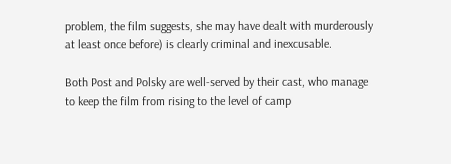problem, the film suggests, she may have dealt with murderously at least once before) is clearly criminal and inexcusable.

Both Post and Polsky are well-served by their cast, who manage to keep the film from rising to the level of camp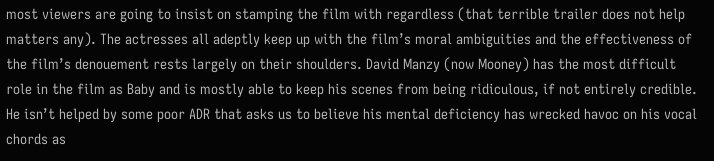most viewers are going to insist on stamping the film with regardless (that terrible trailer does not help matters any). The actresses all adeptly keep up with the film’s moral ambiguities and the effectiveness of the film’s denouement rests largely on their shoulders. David Manzy (now Mooney) has the most difficult role in the film as Baby and is mostly able to keep his scenes from being ridiculous, if not entirely credible. He isn’t helped by some poor ADR that asks us to believe his mental deficiency has wrecked havoc on his vocal chords as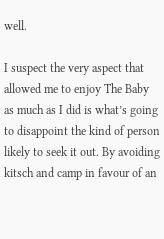well.

I suspect the very aspect that allowed me to enjoy The Baby as much as I did is what’s going to disappoint the kind of person likely to seek it out. By avoiding kitsch and camp in favour of an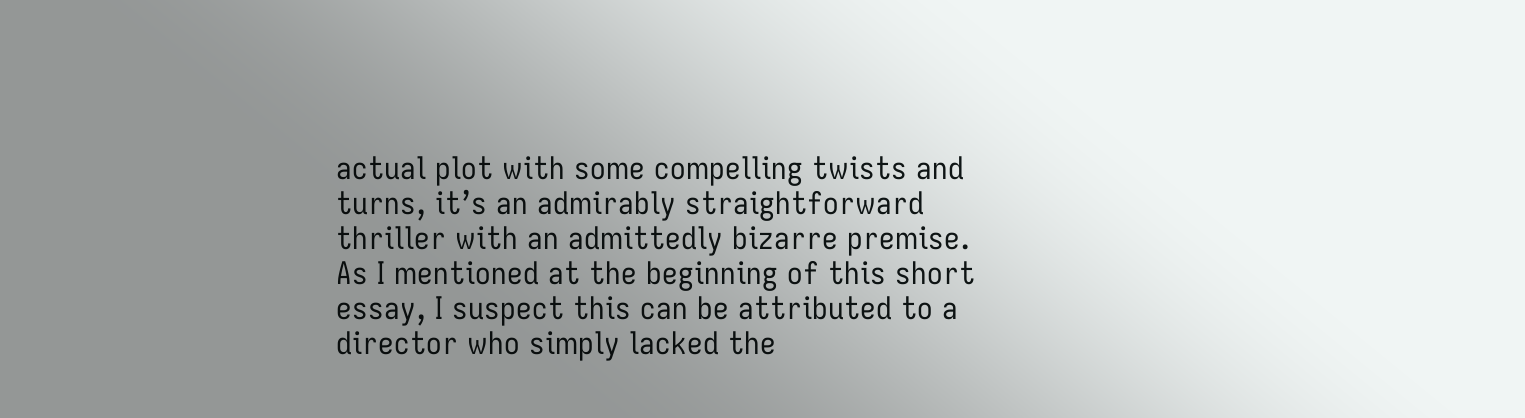actual plot with some compelling twists and turns, it’s an admirably straightforward thriller with an admittedly bizarre premise. As I mentioned at the beginning of this short essay, I suspect this can be attributed to a director who simply lacked the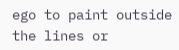ego to paint outside the lines or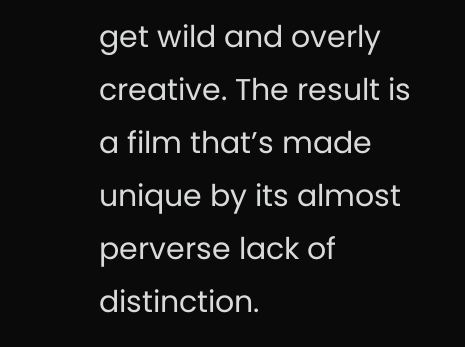get wild and overly creative. The result is a film that’s made unique by its almost perverse lack of distinction.